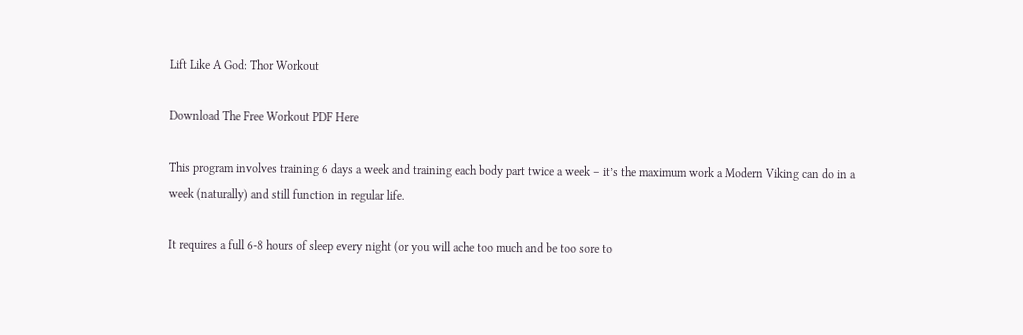Lift Like A God: Thor Workout

Download The Free Workout PDF Here

This program involves training 6 days a week and training each body part twice a week – it’s the maximum work a Modern Viking can do in a week (naturally) and still function in regular life.

It requires a full 6-8 hours of sleep every night (or you will ache too much and be too sore to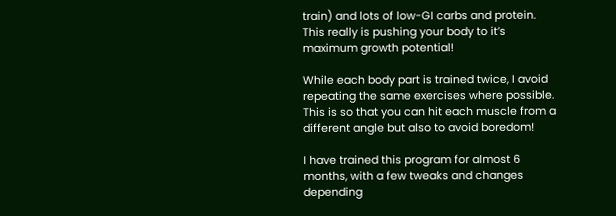train) and lots of low-GI carbs and protein. This really is pushing your body to it’s maximum growth potential!

While each body part is trained twice, I avoid repeating the same exercises where possible. This is so that you can hit each muscle from a different angle but also to avoid boredom!

I have trained this program for almost 6 months, with a few tweaks and changes depending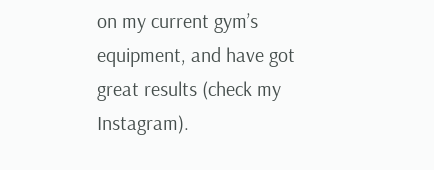on my current gym’s equipment, and have got great results (check my Instagram).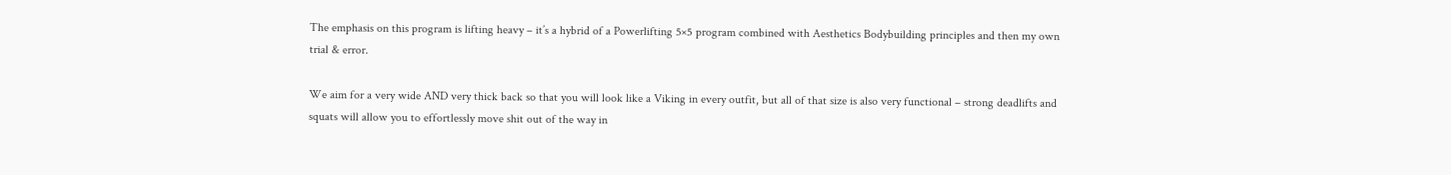The emphasis on this program is lifting heavy – it’s a hybrid of a Powerlifting 5×5 program combined with Aesthetics Bodybuilding principles and then my own trial & error.

We aim for a very wide AND very thick back so that you will look like a Viking in every outfit, but all of that size is also very functional – strong deadlifts and squats will allow you to effortlessly move shit out of the way in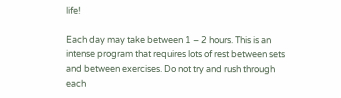life!

Each day may take between 1 – 2 hours. This is an intense program that requires lots of rest between sets and between exercises. Do not try and rush through each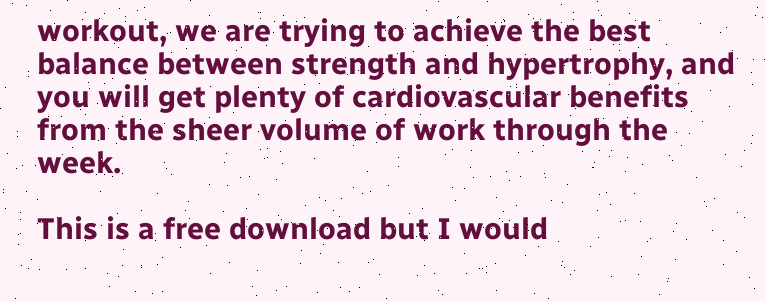workout, we are trying to achieve the best balance between strength and hypertrophy, and you will get plenty of cardiovascular benefits from the sheer volume of work through the week.

This is a free download but I would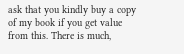ask that you kindly buy a copy of my book if you get value from this. There is much,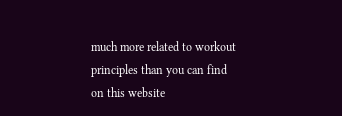much more related to workout principles than you can find on this website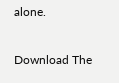alone.

Download The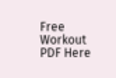Free Workout PDF Here